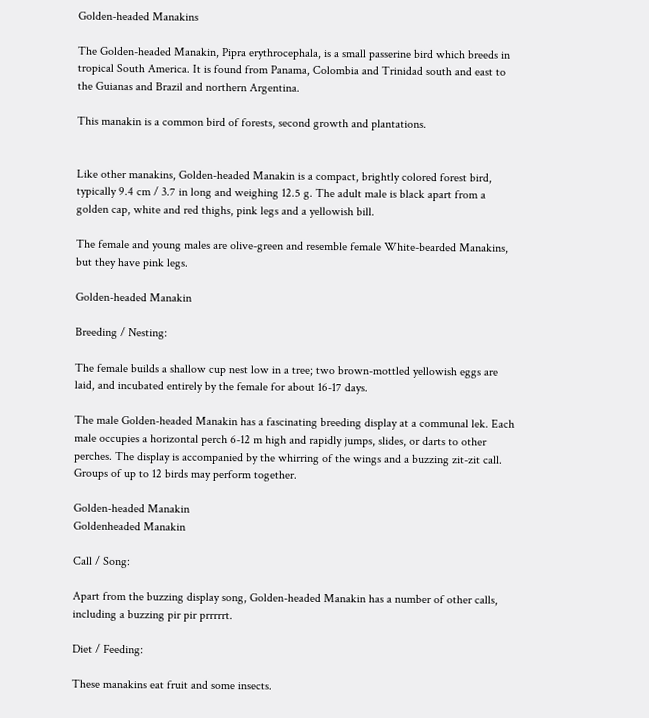Golden-headed Manakins

The Golden-headed Manakin, Pipra erythrocephala, is a small passerine bird which breeds in tropical South America. It is found from Panama, Colombia and Trinidad south and east to the Guianas and Brazil and northern Argentina.

This manakin is a common bird of forests, second growth and plantations.


Like other manakins, Golden-headed Manakin is a compact, brightly colored forest bird, typically 9.4 cm / 3.7 in long and weighing 12.5 g. The adult male is black apart from a golden cap, white and red thighs, pink legs and a yellowish bill.

The female and young males are olive-green and resemble female White-bearded Manakins, but they have pink legs.

Golden-headed Manakin

Breeding / Nesting:

The female builds a shallow cup nest low in a tree; two brown-mottled yellowish eggs are laid, and incubated entirely by the female for about 16-17 days.

The male Golden-headed Manakin has a fascinating breeding display at a communal lek. Each male occupies a horizontal perch 6-12 m high and rapidly jumps, slides, or darts to other perches. The display is accompanied by the whirring of the wings and a buzzing zit-zit call. Groups of up to 12 birds may perform together.

Golden-headed Manakin
Goldenheaded Manakin

Call / Song:

Apart from the buzzing display song, Golden-headed Manakin has a number of other calls, including a buzzing pir pir prrrrrt.

Diet / Feeding:

These manakins eat fruit and some insects.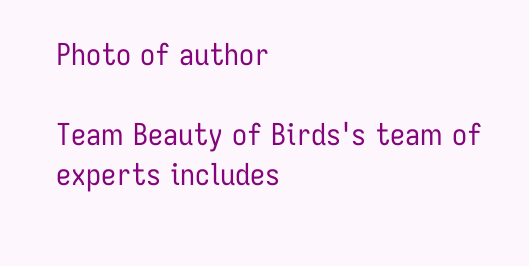Photo of author

Team Beauty of Birds's team of experts includes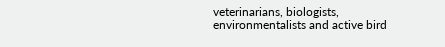veterinarians, biologists, environmentalists and active bird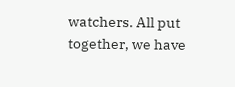watchers. All put together, we have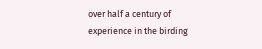over half a century of experience in the birding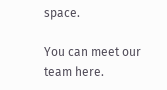space.

You can meet our team here.